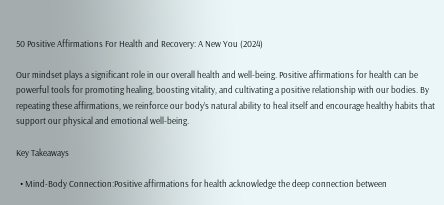50 Positive Affirmations For Health and Recovery: A New You (2024)

Our mindset plays a significant role in our overall health and well-being. Positive affirmations for health can be powerful tools for promoting healing, boosting vitality, and cultivating a positive relationship with our bodies. By repeating these affirmations, we reinforce our body’s natural ability to heal itself and encourage healthy habits that support our physical and emotional well-being.

Key Takeaways

  • Mind-Body Connection:Positive affirmations for health acknowledge the deep connection between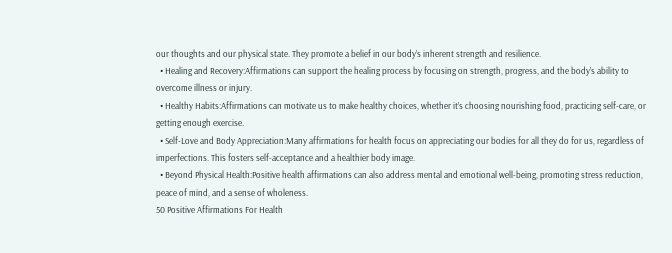our thoughts and our physical state. They promote a belief in our body’s inherent strength and resilience.
  • Healing and Recovery:Affirmations can support the healing process by focusing on strength, progress, and the body’s ability to overcome illness or injury.
  • Healthy Habits:Affirmations can motivate us to make healthy choices, whether it’s choosing nourishing food, practicing self-care, or getting enough exercise.
  • Self-Love and Body Appreciation:Many affirmations for health focus on appreciating our bodies for all they do for us, regardless of imperfections. This fosters self-acceptance and a healthier body image.
  • Beyond Physical Health:Positive health affirmations can also address mental and emotional well-being, promoting stress reduction, peace of mind, and a sense of wholeness.
50 Positive Affirmations For Health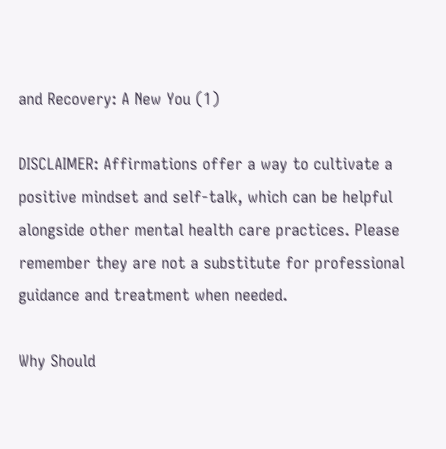and Recovery: A New You (1)

DISCLAIMER: Affirmations offer a way to cultivate a positive mindset and self-talk, which can be helpful alongside other mental health care practices. Please remember they are not a substitute for professional guidance and treatment when needed.

Why Should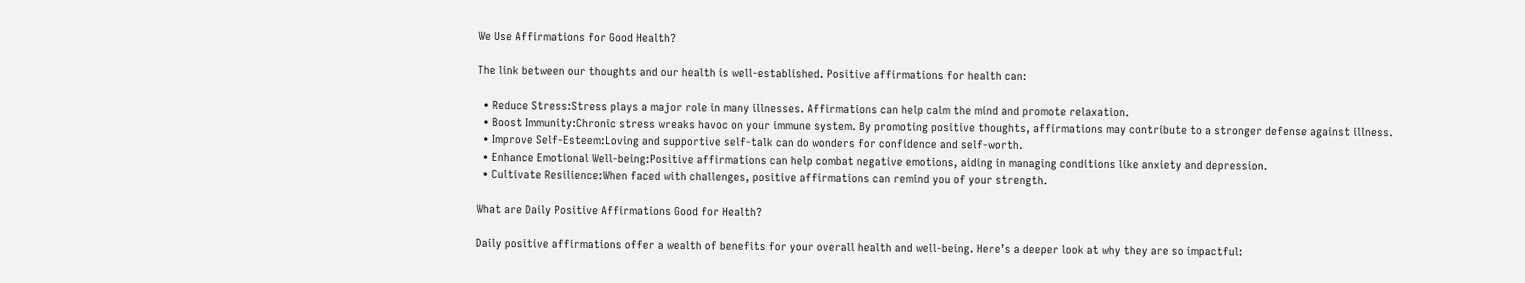We Use Affirmations for Good Health?

The link between our thoughts and our health is well-established. Positive affirmations for health can:

  • Reduce Stress:Stress plays a major role in many illnesses. Affirmations can help calm the mind and promote relaxation.
  • Boost Immunity:Chronic stress wreaks havoc on your immune system. By promoting positive thoughts, affirmations may contribute to a stronger defense against illness.
  • Improve Self-Esteem:Loving and supportive self-talk can do wonders for confidence and self-worth.
  • Enhance Emotional Well-being:Positive affirmations can help combat negative emotions, aiding in managing conditions like anxiety and depression.
  • Cultivate Resilience:When faced with challenges, positive affirmations can remind you of your strength.

What are Daily Positive Affirmations Good for Health?

Daily positive affirmations offer a wealth of benefits for your overall health and well-being. Here’s a deeper look at why they are so impactful: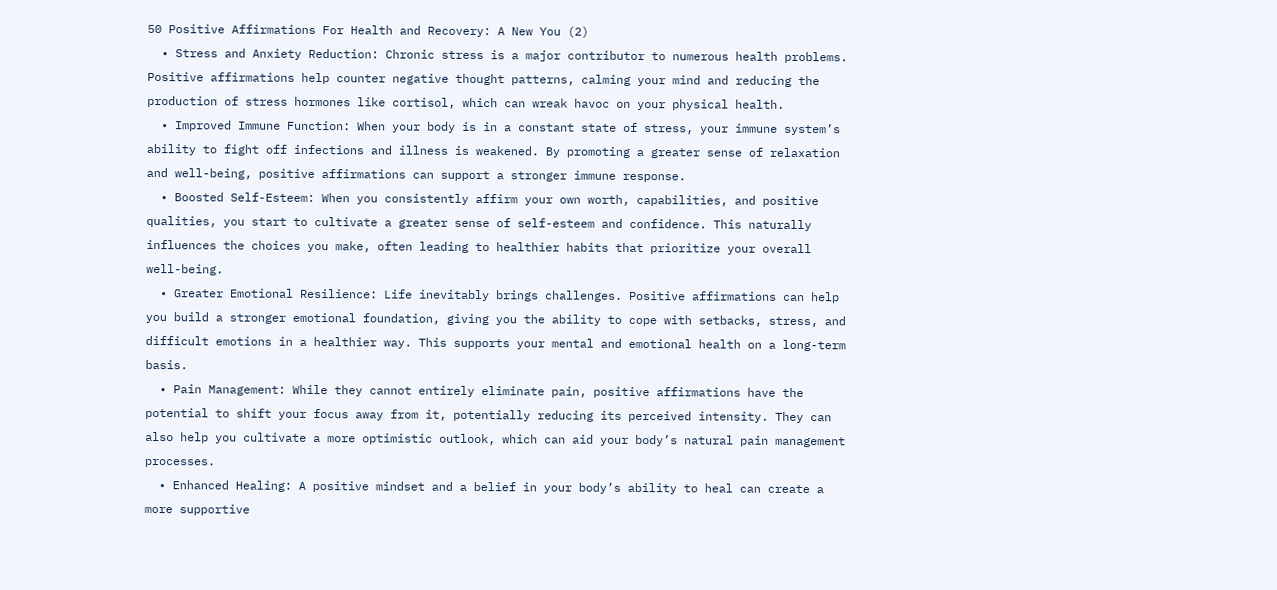50 Positive Affirmations For Health and Recovery: A New You (2)
  • Stress and Anxiety Reduction: Chronic stress is a major contributor to numerous health problems. Positive affirmations help counter negative thought patterns, calming your mind and reducing the production of stress hormones like cortisol, which can wreak havoc on your physical health.
  • Improved Immune Function: When your body is in a constant state of stress, your immune system’s ability to fight off infections and illness is weakened. By promoting a greater sense of relaxation and well-being, positive affirmations can support a stronger immune response.
  • Boosted Self-Esteem: When you consistently affirm your own worth, capabilities, and positive qualities, you start to cultivate a greater sense of self-esteem and confidence. This naturally influences the choices you make, often leading to healthier habits that prioritize your overall well-being.
  • Greater Emotional Resilience: Life inevitably brings challenges. Positive affirmations can help you build a stronger emotional foundation, giving you the ability to cope with setbacks, stress, and difficult emotions in a healthier way. This supports your mental and emotional health on a long-term basis.
  • Pain Management: While they cannot entirely eliminate pain, positive affirmations have the potential to shift your focus away from it, potentially reducing its perceived intensity. They can also help you cultivate a more optimistic outlook, which can aid your body’s natural pain management processes.
  • Enhanced Healing: A positive mindset and a belief in your body’s ability to heal can create a more supportive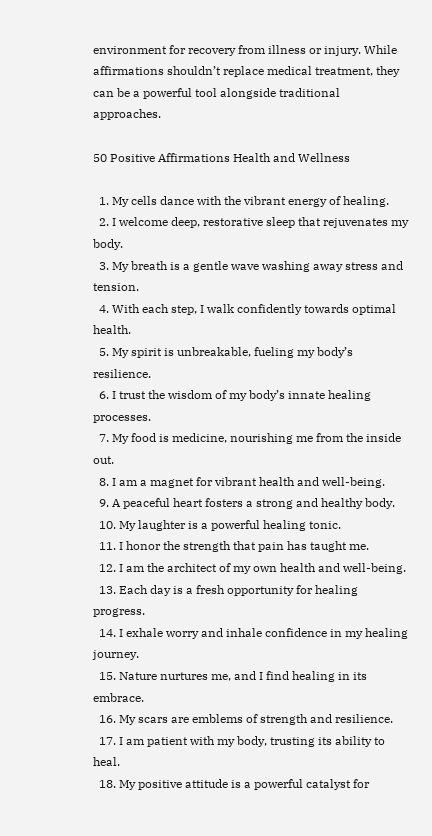environment for recovery from illness or injury. While affirmations shouldn’t replace medical treatment, they can be a powerful tool alongside traditional approaches.

50 Positive Affirmations Health and Wellness

  1. My cells dance with the vibrant energy of healing.
  2. I welcome deep, restorative sleep that rejuvenates my body.
  3. My breath is a gentle wave washing away stress and tension.
  4. With each step, I walk confidently towards optimal health.
  5. My spirit is unbreakable, fueling my body’s resilience.
  6. I trust the wisdom of my body’s innate healing processes.
  7. My food is medicine, nourishing me from the inside out.
  8. I am a magnet for vibrant health and well-being.
  9. A peaceful heart fosters a strong and healthy body.
  10. My laughter is a powerful healing tonic.
  11. I honor the strength that pain has taught me.
  12. I am the architect of my own health and well-being.
  13. Each day is a fresh opportunity for healing progress.
  14. I exhale worry and inhale confidence in my healing journey.
  15. Nature nurtures me, and I find healing in its embrace.
  16. My scars are emblems of strength and resilience.
  17. I am patient with my body, trusting its ability to heal.
  18. My positive attitude is a powerful catalyst for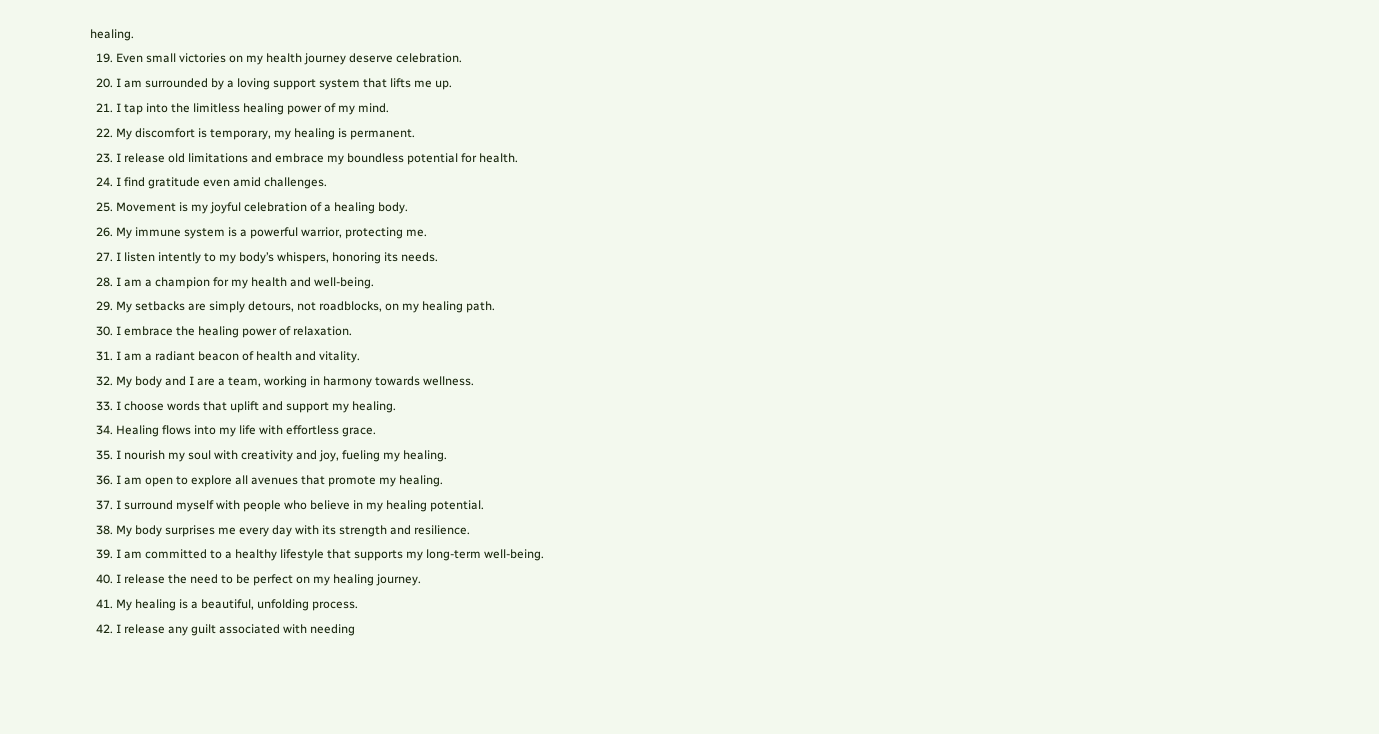healing.
  19. Even small victories on my health journey deserve celebration.
  20. I am surrounded by a loving support system that lifts me up.
  21. I tap into the limitless healing power of my mind.
  22. My discomfort is temporary, my healing is permanent.
  23. I release old limitations and embrace my boundless potential for health.
  24. I find gratitude even amid challenges.
  25. Movement is my joyful celebration of a healing body.
  26. My immune system is a powerful warrior, protecting me.
  27. I listen intently to my body’s whispers, honoring its needs.
  28. I am a champion for my health and well-being.
  29. My setbacks are simply detours, not roadblocks, on my healing path.
  30. I embrace the healing power of relaxation.
  31. I am a radiant beacon of health and vitality.
  32. My body and I are a team, working in harmony towards wellness.
  33. I choose words that uplift and support my healing.
  34. Healing flows into my life with effortless grace.
  35. I nourish my soul with creativity and joy, fueling my healing.
  36. I am open to explore all avenues that promote my healing.
  37. I surround myself with people who believe in my healing potential.
  38. My body surprises me every day with its strength and resilience.
  39. I am committed to a healthy lifestyle that supports my long-term well-being.
  40. I release the need to be perfect on my healing journey.
  41. My healing is a beautiful, unfolding process.
  42. I release any guilt associated with needing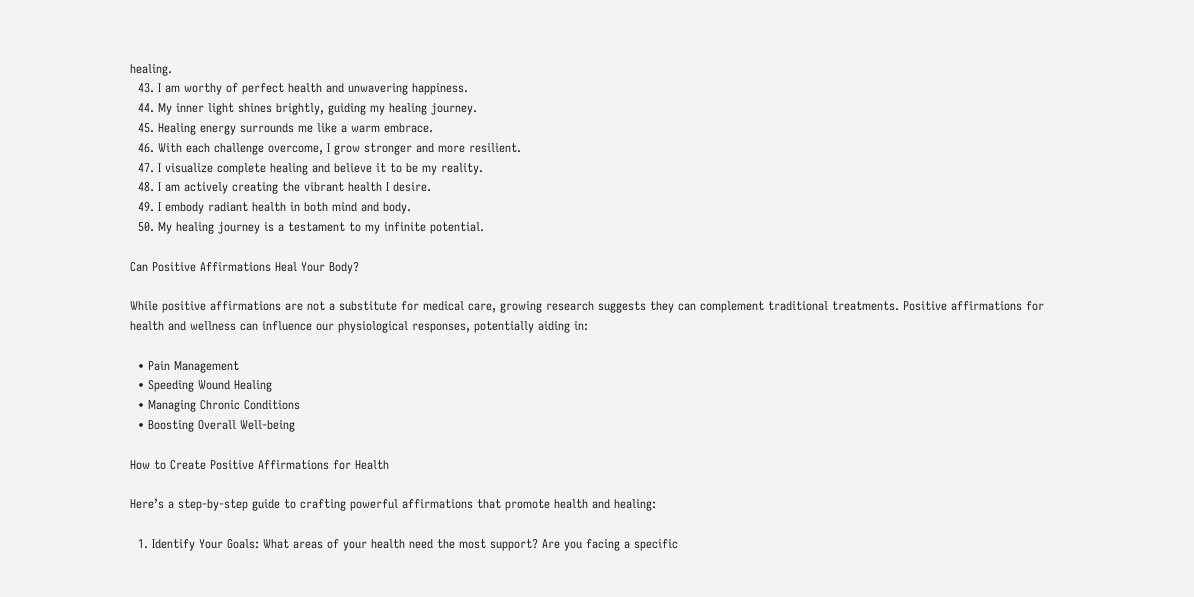healing.
  43. I am worthy of perfect health and unwavering happiness.
  44. My inner light shines brightly, guiding my healing journey.
  45. Healing energy surrounds me like a warm embrace.
  46. With each challenge overcome, I grow stronger and more resilient.
  47. I visualize complete healing and believe it to be my reality.
  48. I am actively creating the vibrant health I desire.
  49. I embody radiant health in both mind and body.
  50. My healing journey is a testament to my infinite potential.

Can Positive Affirmations Heal Your Body?

While positive affirmations are not a substitute for medical care, growing research suggests they can complement traditional treatments. Positive affirmations for health and wellness can influence our physiological responses, potentially aiding in:

  • Pain Management
  • Speeding Wound Healing
  • Managing Chronic Conditions
  • Boosting Overall Well-being

How to Create Positive Affirmations for Health

Here’s a step-by-step guide to crafting powerful affirmations that promote health and healing:

  1. Identify Your Goals: What areas of your health need the most support? Are you facing a specific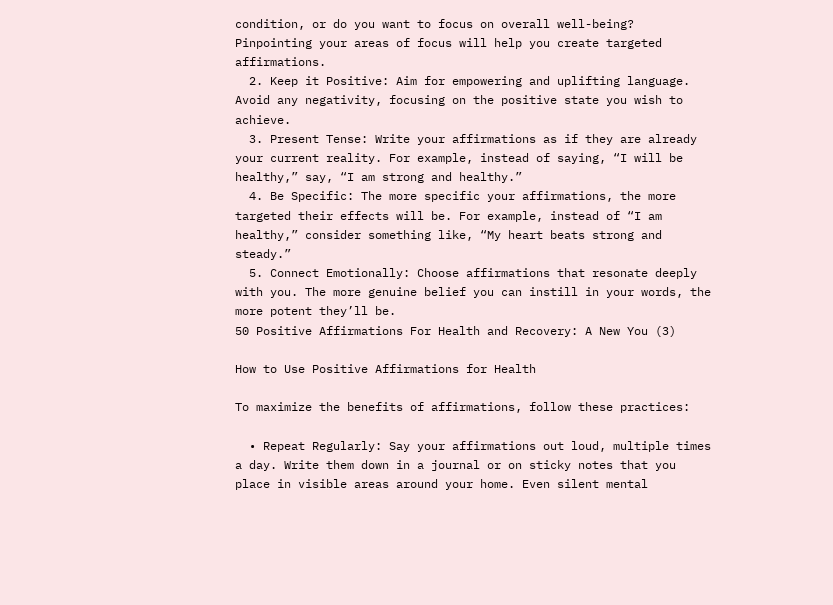condition, or do you want to focus on overall well-being? Pinpointing your areas of focus will help you create targeted affirmations.
  2. Keep it Positive: Aim for empowering and uplifting language. Avoid any negativity, focusing on the positive state you wish to achieve.
  3. Present Tense: Write your affirmations as if they are already your current reality. For example, instead of saying, “I will be healthy,” say, “I am strong and healthy.”
  4. Be Specific: The more specific your affirmations, the more targeted their effects will be. For example, instead of “I am healthy,” consider something like, “My heart beats strong and steady.”
  5. Connect Emotionally: Choose affirmations that resonate deeply with you. The more genuine belief you can instill in your words, the more potent they’ll be.
50 Positive Affirmations For Health and Recovery: A New You (3)

How to Use Positive Affirmations for Health

To maximize the benefits of affirmations, follow these practices:

  • Repeat Regularly: Say your affirmations out loud, multiple times a day. Write them down in a journal or on sticky notes that you place in visible areas around your home. Even silent mental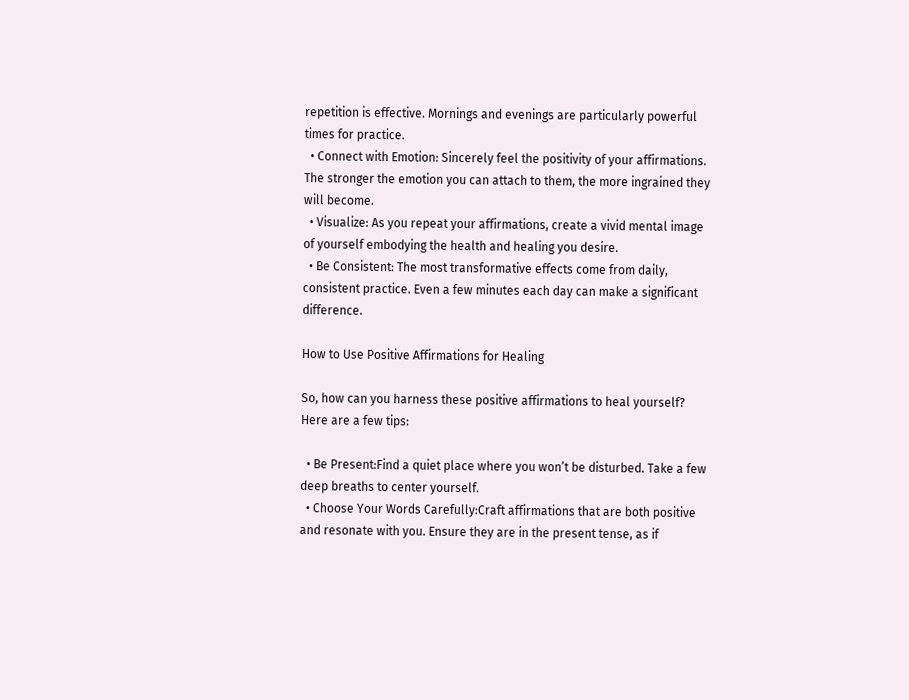repetition is effective. Mornings and evenings are particularly powerful times for practice.
  • Connect with Emotion: Sincerely feel the positivity of your affirmations. The stronger the emotion you can attach to them, the more ingrained they will become.
  • Visualize: As you repeat your affirmations, create a vivid mental image of yourself embodying the health and healing you desire.
  • Be Consistent: The most transformative effects come from daily, consistent practice. Even a few minutes each day can make a significant difference.

How to Use Positive Affirmations for Healing

So, how can you harness these positive affirmations to heal yourself? Here are a few tips:

  • Be Present:Find a quiet place where you won’t be disturbed. Take a few deep breaths to center yourself.
  • Choose Your Words Carefully:Craft affirmations that are both positive and resonate with you. Ensure they are in the present tense, as if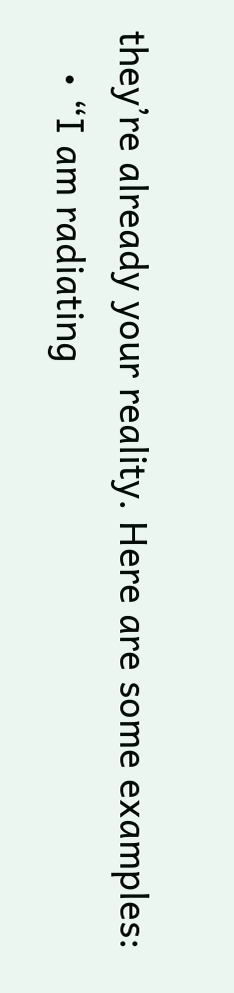they’re already your reality. Here are some examples:
    • “I am radiating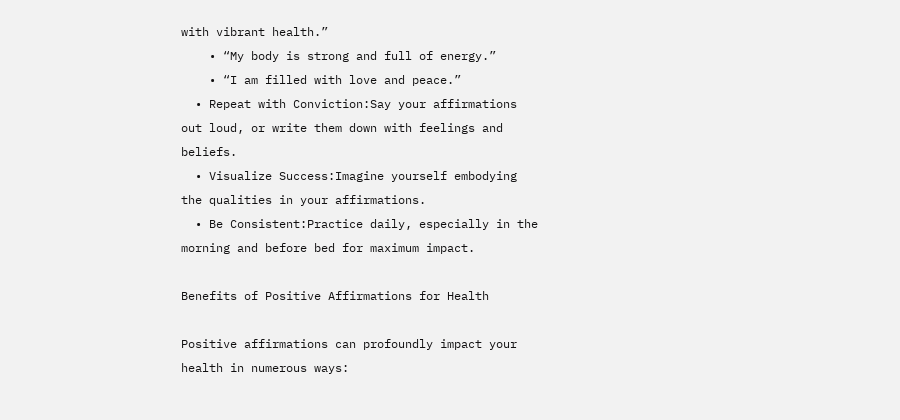with vibrant health.”
    • “My body is strong and full of energy.”
    • “I am filled with love and peace.”
  • Repeat with Conviction:Say your affirmations out loud, or write them down with feelings and beliefs.
  • Visualize Success:Imagine yourself embodying the qualities in your affirmations.
  • Be Consistent:Practice daily, especially in the morning and before bed for maximum impact.

Benefits of Positive Affirmations for Health

Positive affirmations can profoundly impact your health in numerous ways: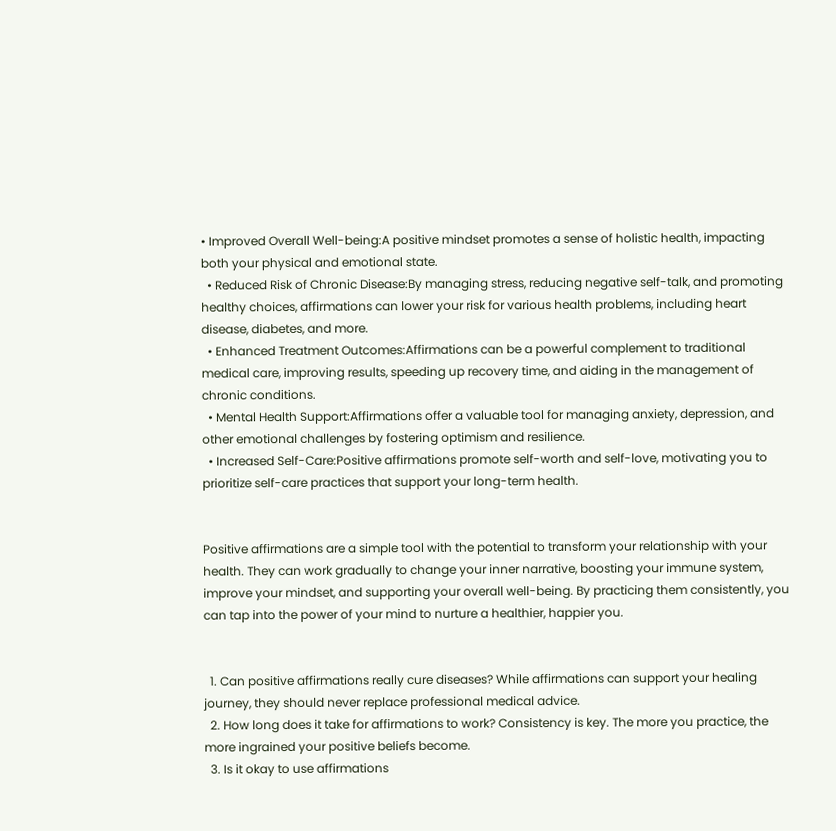• Improved Overall Well-being:A positive mindset promotes a sense of holistic health, impacting both your physical and emotional state.
  • Reduced Risk of Chronic Disease:By managing stress, reducing negative self-talk, and promoting healthy choices, affirmations can lower your risk for various health problems, including heart disease, diabetes, and more.
  • Enhanced Treatment Outcomes:Affirmations can be a powerful complement to traditional medical care, improving results, speeding up recovery time, and aiding in the management of chronic conditions.
  • Mental Health Support:Affirmations offer a valuable tool for managing anxiety, depression, and other emotional challenges by fostering optimism and resilience.
  • Increased Self-Care:Positive affirmations promote self-worth and self-love, motivating you to prioritize self-care practices that support your long-term health.


Positive affirmations are a simple tool with the potential to transform your relationship with your health. They can work gradually to change your inner narrative, boosting your immune system, improve your mindset, and supporting your overall well-being. By practicing them consistently, you can tap into the power of your mind to nurture a healthier, happier you.


  1. Can positive affirmations really cure diseases? While affirmations can support your healing journey, they should never replace professional medical advice.
  2. How long does it take for affirmations to work? Consistency is key. The more you practice, the more ingrained your positive beliefs become.
  3. Is it okay to use affirmations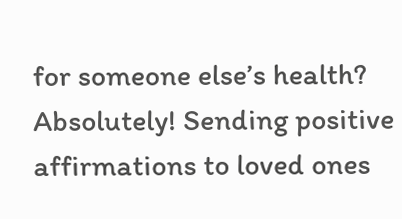for someone else’s health? Absolutely! Sending positive affirmations to loved ones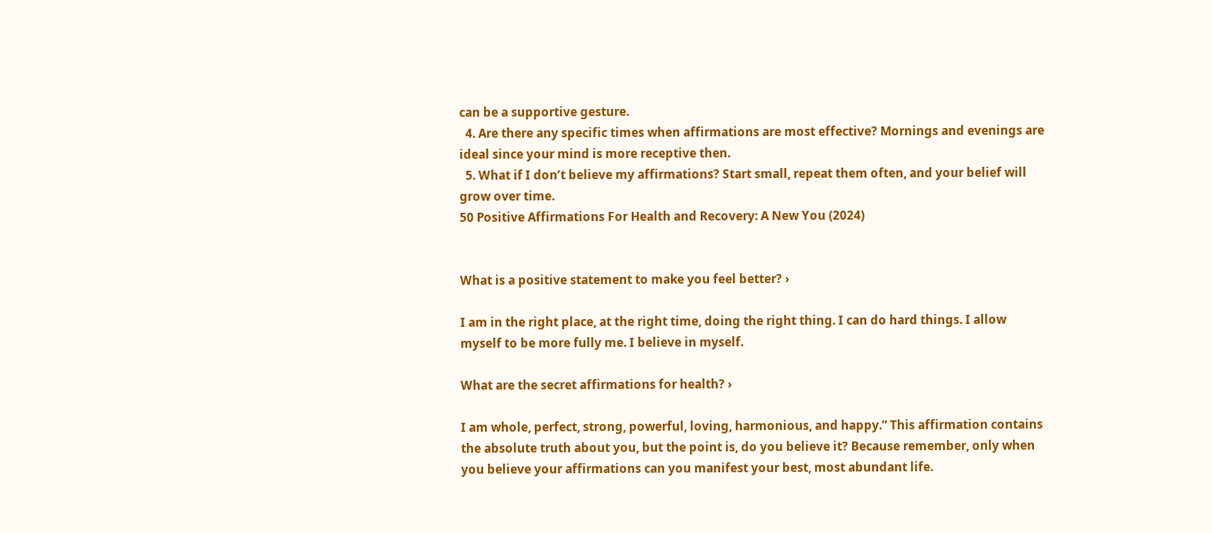can be a supportive gesture.
  4. Are there any specific times when affirmations are most effective? Mornings and evenings are ideal since your mind is more receptive then.
  5. What if I don’t believe my affirmations? Start small, repeat them often, and your belief will grow over time.
50 Positive Affirmations For Health and Recovery: A New You (2024)


What is a positive statement to make you feel better? ›

I am in the right place, at the right time, doing the right thing. I can do hard things. I allow myself to be more fully me. I believe in myself.

What are the secret affirmations for health? ›

I am whole, perfect, strong, powerful, loving, harmonious, and happy.” This affirmation contains the absolute truth about you, but the point is, do you believe it? Because remember, only when you believe your affirmations can you manifest your best, most abundant life.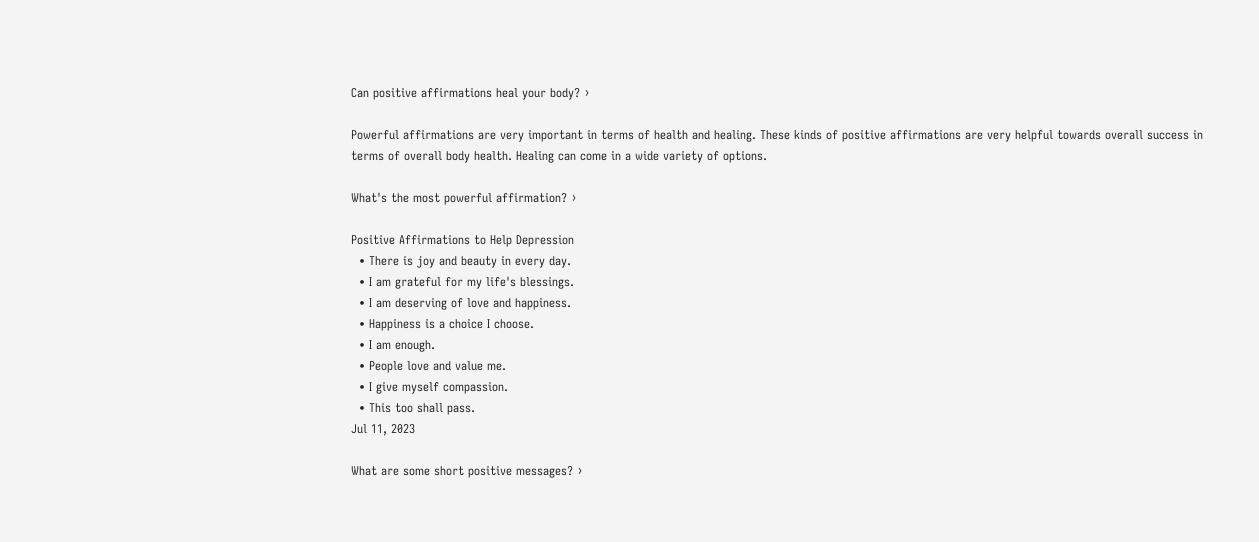Can positive affirmations heal your body? ›

Powerful affirmations are very important in terms of health and healing. These kinds of positive affirmations are very helpful towards overall success in terms of overall body health. Healing can come in a wide variety of options.

What's the most powerful affirmation? ›

Positive Affirmations to Help Depression
  • There is joy and beauty in every day.
  • I am grateful for my life's blessings.
  • I am deserving of love and happiness.
  • Happiness is a choice I choose.
  • I am enough.
  • People love and value me.
  • I give myself compassion.
  • This too shall pass.
Jul 11, 2023

What are some short positive messages? ›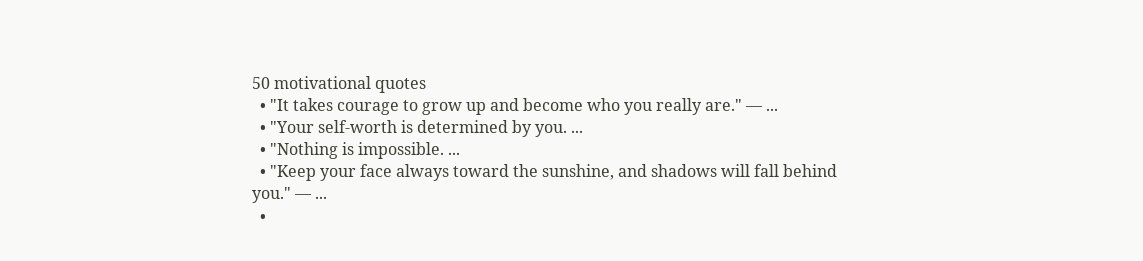50 motivational quotes
  • "It takes courage to grow up and become who you really are." — ...
  • "Your self-worth is determined by you. ...
  • "Nothing is impossible. ...
  • "Keep your face always toward the sunshine, and shadows will fall behind you." — ...
  •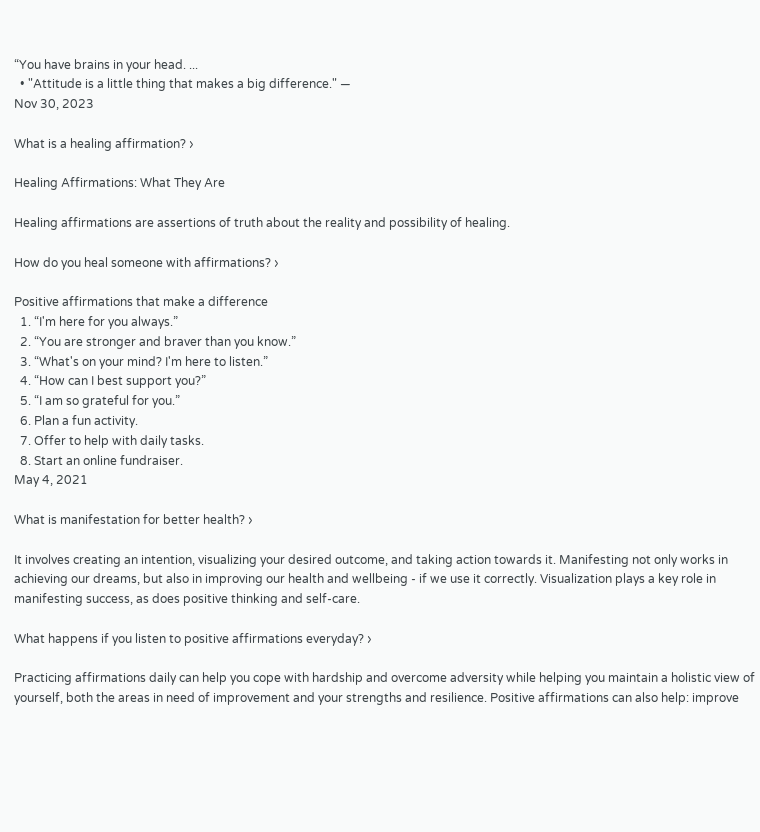“You have brains in your head. ...
  • "Attitude is a little thing that makes a big difference." —
Nov 30, 2023

What is a healing affirmation? ›

Healing Affirmations: What They Are

Healing affirmations are assertions of truth about the reality and possibility of healing.

How do you heal someone with affirmations? ›

Positive affirmations that make a difference
  1. “I'm here for you always.”
  2. “You are stronger and braver than you know.”
  3. “What's on your mind? I'm here to listen.”
  4. “How can I best support you?”
  5. “I am so grateful for you.”
  6. Plan a fun activity.
  7. Offer to help with daily tasks.
  8. Start an online fundraiser.
May 4, 2021

What is manifestation for better health? ›

It involves creating an intention, visualizing your desired outcome, and taking action towards it. Manifesting not only works in achieving our dreams, but also in improving our health and wellbeing - if we use it correctly. Visualization plays a key role in manifesting success, as does positive thinking and self-care.

What happens if you listen to positive affirmations everyday? ›

Practicing affirmations daily can help you cope with hardship and overcome adversity while helping you maintain a holistic view of yourself, both the areas in need of improvement and your strengths and resilience. Positive affirmations can also help: improve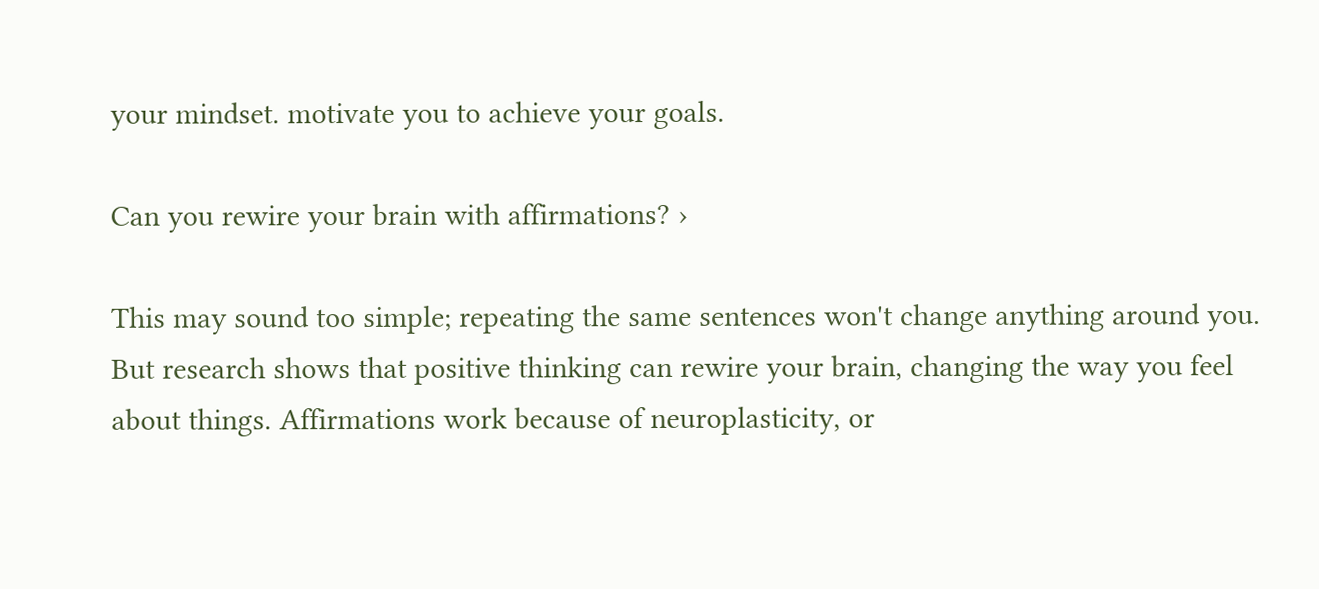your mindset. motivate you to achieve your goals.

Can you rewire your brain with affirmations? ›

This may sound too simple; repeating the same sentences won't change anything around you. But research shows that positive thinking can rewire your brain, changing the way you feel about things. Affirmations work because of neuroplasticity, or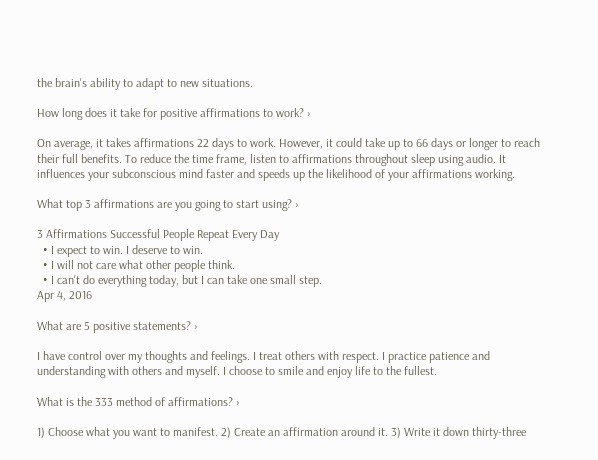the brain's ability to adapt to new situations.

How long does it take for positive affirmations to work? ›

On average, it takes affirmations 22 days to work. However, it could take up to 66 days or longer to reach their full benefits. To reduce the time frame, listen to affirmations throughout sleep using audio. It influences your subconscious mind faster and speeds up the likelihood of your affirmations working.

What top 3 affirmations are you going to start using? ›

3 Affirmations Successful People Repeat Every Day
  • I expect to win. I deserve to win.
  • I will not care what other people think.
  • I can't do everything today, but I can take one small step.
Apr 4, 2016

What are 5 positive statements? ›

I have control over my thoughts and feelings. I treat others with respect. I practice patience and understanding with others and myself. I choose to smile and enjoy life to the fullest.

What is the 333 method of affirmations? ›

1) Choose what you want to manifest. 2) Create an affirmation around it. 3) Write it down thirty-three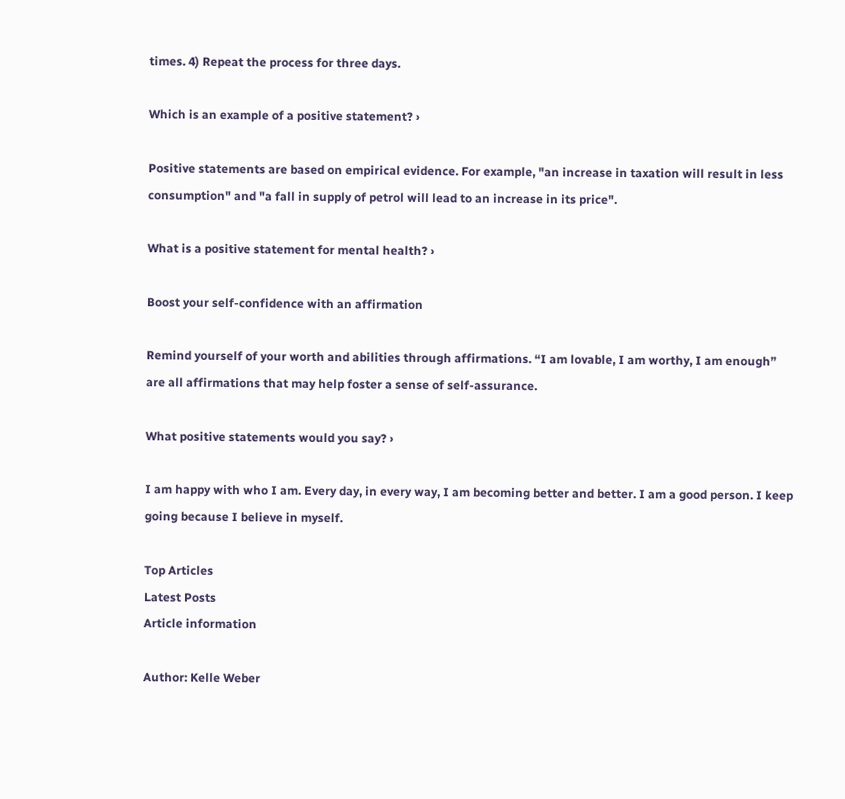times. 4) Repeat the process for three days.

Which is an example of a positive statement? ›

Positive statements are based on empirical evidence. For example, "an increase in taxation will result in less consumption" and "a fall in supply of petrol will lead to an increase in its price".

What is a positive statement for mental health? ›

Boost your self-confidence with an affirmation

Remind yourself of your worth and abilities through affirmations. “I am lovable, I am worthy, I am enough” are all affirmations that may help foster a sense of self-assurance.

What positive statements would you say? ›

I am happy with who I am. Every day, in every way, I am becoming better and better. I am a good person. I keep going because I believe in myself.

Top Articles
Latest Posts
Article information

Author: Kelle Weber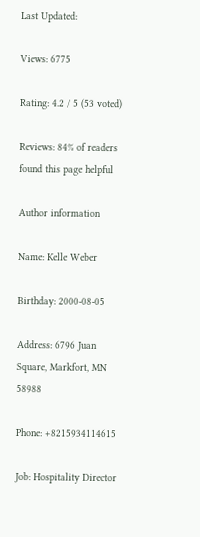Last Updated:

Views: 6775

Rating: 4.2 / 5 (53 voted)

Reviews: 84% of readers found this page helpful

Author information

Name: Kelle Weber

Birthday: 2000-08-05

Address: 6796 Juan Square, Markfort, MN 58988

Phone: +8215934114615

Job: Hospitality Director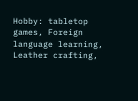Hobby: tabletop games, Foreign language learning, Leather crafting,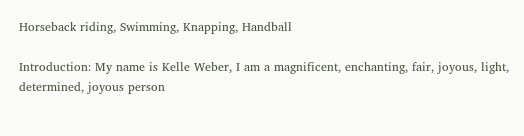Horseback riding, Swimming, Knapping, Handball

Introduction: My name is Kelle Weber, I am a magnificent, enchanting, fair, joyous, light, determined, joyous person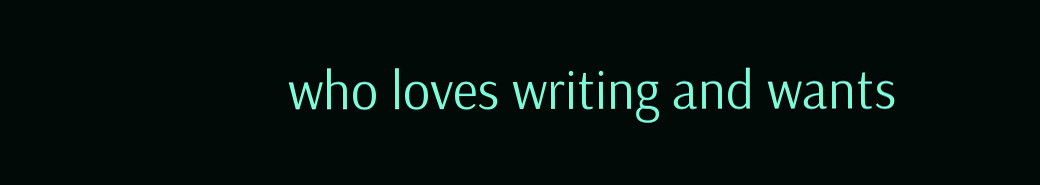who loves writing and wants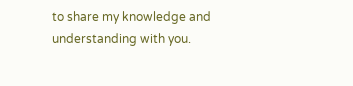to share my knowledge and understanding with you.